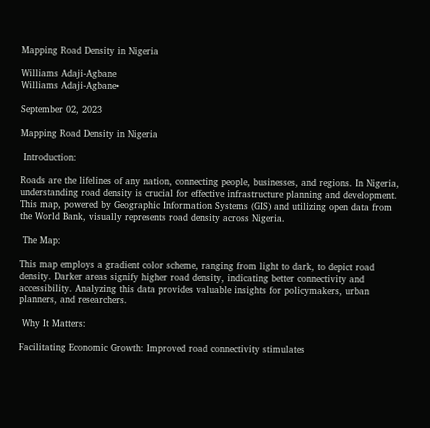Mapping Road Density in Nigeria

Williams Adaji-Agbane
Williams Adaji-Agbane•

September 02, 2023

Mapping Road Density in Nigeria

 Introduction:

Roads are the lifelines of any nation, connecting people, businesses, and regions. In Nigeria, understanding road density is crucial for effective infrastructure planning and development. This map, powered by Geographic Information Systems (GIS) and utilizing open data from the World Bank, visually represents road density across Nigeria.

 The Map:

This map employs a gradient color scheme, ranging from light to dark, to depict road density. Darker areas signify higher road density, indicating better connectivity and accessibility. Analyzing this data provides valuable insights for policymakers, urban planners, and researchers.

 Why It Matters:

Facilitating Economic Growth: Improved road connectivity stimulates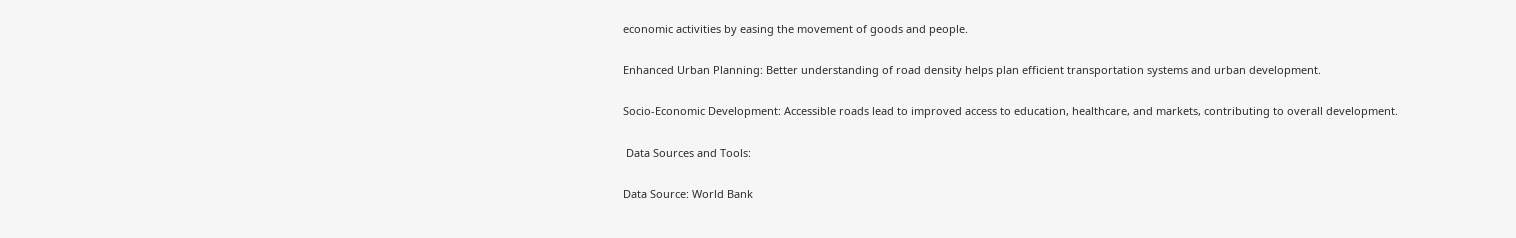economic activities by easing the movement of goods and people.

Enhanced Urban Planning: Better understanding of road density helps plan efficient transportation systems and urban development.

Socio-Economic Development: Accessible roads lead to improved access to education, healthcare, and markets, contributing to overall development.

 Data Sources and Tools:

Data Source: World Bank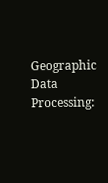Geographic Data Processing: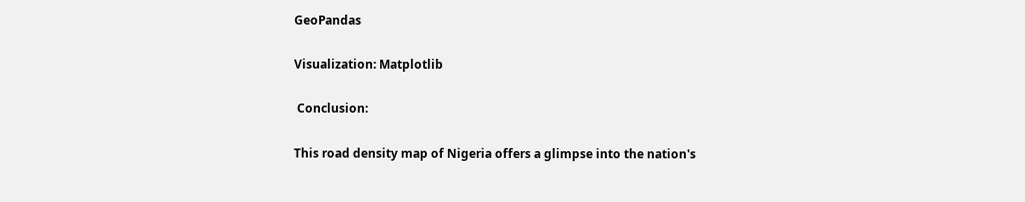GeoPandas

Visualization: Matplotlib

 Conclusion:

This road density map of Nigeria offers a glimpse into the nation's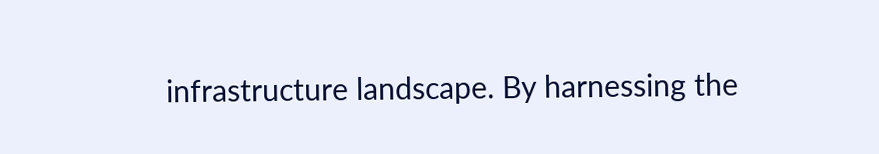infrastructure landscape. By harnessing the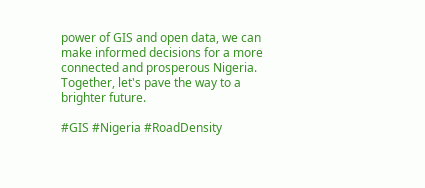power of GIS and open data, we can make informed decisions for a more connected and prosperous Nigeria. Together, let's pave the way to a brighter future.

#GIS #Nigeria #RoadDensity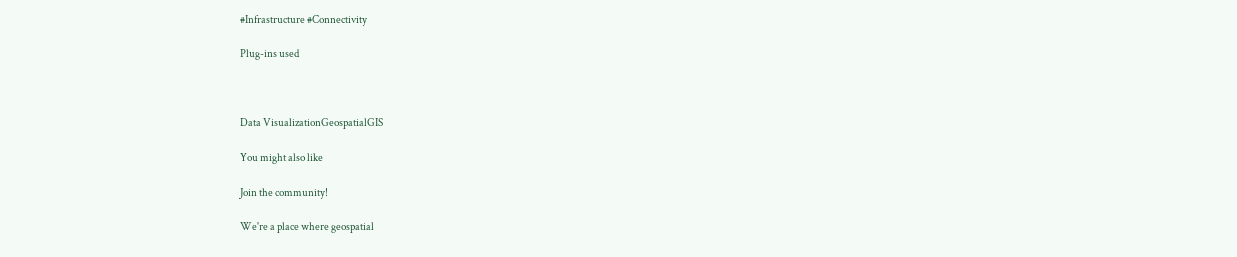#Infrastructure #Connectivity

Plug-ins used



Data VisualizationGeospatialGIS

You might also like

Join the community!

We're a place where geospatial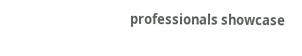professionals showcase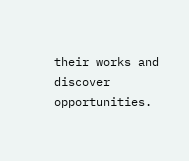their works and discover opportunities.